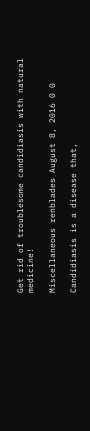Get rid of troublesome candidiasis with natural medicine!

Miscellaneous renblades August 8, 2016 0 0

Candidiasis is a disease that,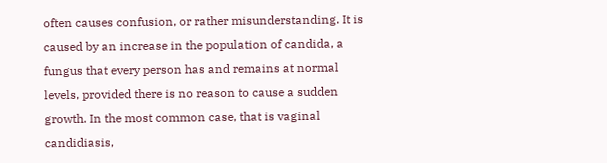often causes confusion, or rather misunderstanding. It is caused by an increase in the population of candida, a fungus that every person has and remains at normal levels, provided there is no reason to cause a sudden growth. In the most common case, that is vaginal candidiasis,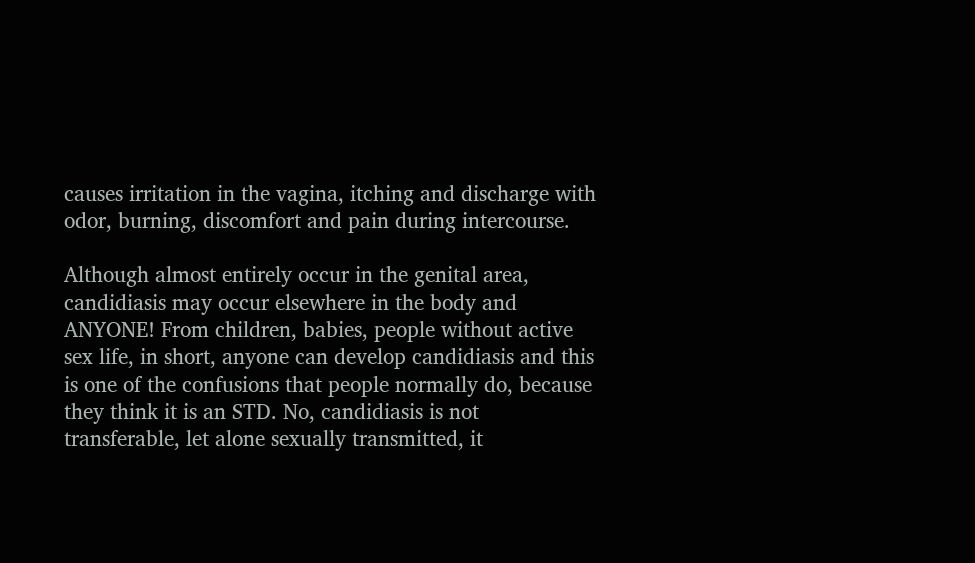causes irritation in the vagina, itching and discharge with odor, burning, discomfort and pain during intercourse.

Although almost entirely occur in the genital area, candidiasis may occur elsewhere in the body and ANYONE! From children, babies, people without active sex life, in short, anyone can develop candidiasis and this is one of the confusions that people normally do, because they think it is an STD. No, candidiasis is not transferable, let alone sexually transmitted, it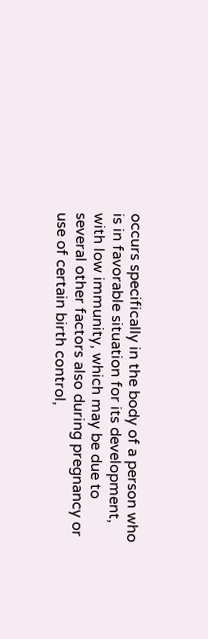occurs specifically in the body of a person who is in favorable situation for its development, with low immunity, which may be due to several other factors also during pregnancy or use of certain birth control,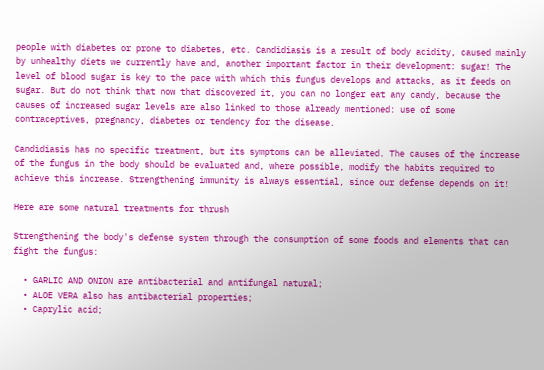people with diabetes or prone to diabetes, etc. Candidiasis is a result of body acidity, caused mainly by unhealthy diets we currently have and, another important factor in their development: sugar! The level of blood sugar is key to the pace with which this fungus develops and attacks, as it feeds on sugar. But do not think that now that discovered it, you can no longer eat any candy, because the causes of increased sugar levels are also linked to those already mentioned: use of some contraceptives, pregnancy, diabetes or tendency for the disease.

Candidiasis has no specific treatment, but its symptoms can be alleviated. The causes of the increase of the fungus in the body should be evaluated and, where possible, modify the habits required to achieve this increase. Strengthening immunity is always essential, since our defense depends on it!

Here are some natural treatments for thrush

Strengthening the body's defense system through the consumption of some foods and elements that can fight the fungus:

  • GARLIC AND ONION are antibacterial and antifungal natural;
  • ALOE VERA also has antibacterial properties;
  • Caprylic acid;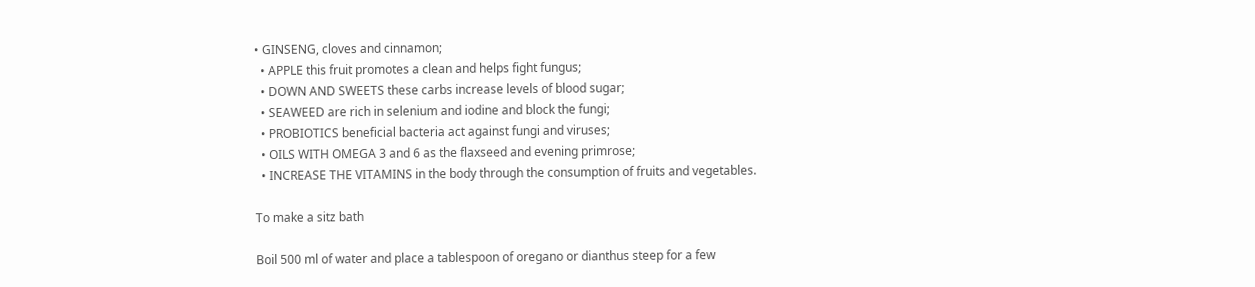• GINSENG, cloves and cinnamon;
  • APPLE this fruit promotes a clean and helps fight fungus;
  • DOWN AND SWEETS these carbs increase levels of blood sugar;
  • SEAWEED are rich in selenium and iodine and block the fungi;
  • PROBIOTICS beneficial bacteria act against fungi and viruses;
  • OILS WITH OMEGA 3 and 6 as the flaxseed and evening primrose;
  • INCREASE THE VITAMINS in the body through the consumption of fruits and vegetables.

To make a sitz bath

Boil 500 ml of water and place a tablespoon of oregano or dianthus steep for a few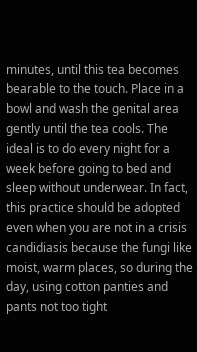minutes, until this tea becomes bearable to the touch. Place in a bowl and wash the genital area gently until the tea cools. The ideal is to do every night for a week before going to bed and sleep without underwear. In fact, this practice should be adopted even when you are not in a crisis candidiasis because the fungi like moist, warm places, so during the day, using cotton panties and pants not too tight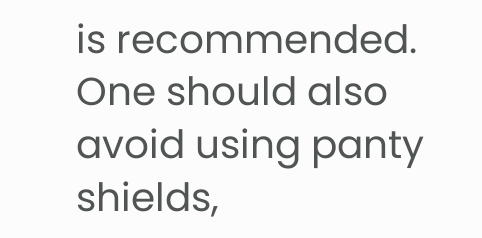is recommended. One should also avoid using panty shields,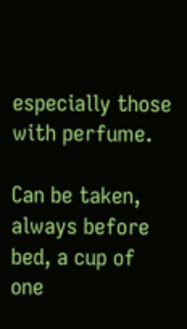especially those with perfume.

Can be taken, always before bed, a cup of one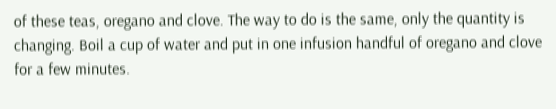of these teas, oregano and clove. The way to do is the same, only the quantity is changing. Boil a cup of water and put in one infusion handful of oregano and clove for a few minutes.